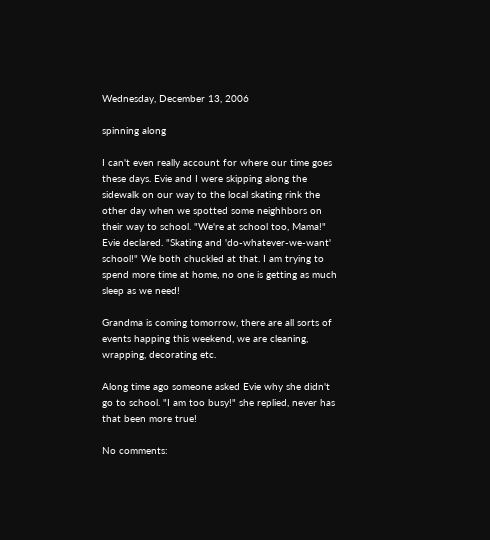Wednesday, December 13, 2006

spinning along

I can't even really account for where our time goes these days. Evie and I were skipping along the sidewalk on our way to the local skating rink the other day when we spotted some neighhbors on their way to school. "We're at school too, Mama!" Evie declared. "Skating and 'do-whatever-we-want' school!" We both chuckled at that. I am trying to spend more time at home, no one is getting as much sleep as we need!

Grandma is coming tomorrow, there are all sorts of events happing this weekend, we are cleaning, wrapping, decorating etc.

Along time ago someone asked Evie why she didn't go to school. "I am too busy!" she replied, never has that been more true!

No comments: